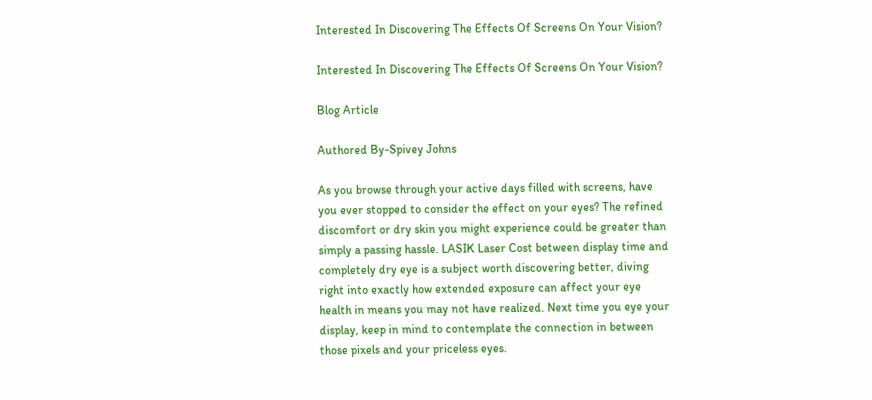Interested In Discovering The Effects Of Screens On Your Vision?

Interested In Discovering The Effects Of Screens On Your Vision?

Blog Article

Authored By-Spivey Johns

As you browse through your active days filled with screens, have you ever stopped to consider the effect on your eyes? The refined discomfort or dry skin you might experience could be greater than simply a passing hassle. LASIK Laser Cost between display time and completely dry eye is a subject worth discovering better, diving right into exactly how extended exposure can affect your eye health in means you may not have realized. Next time you eye your display, keep in mind to contemplate the connection in between those pixels and your priceless eyes.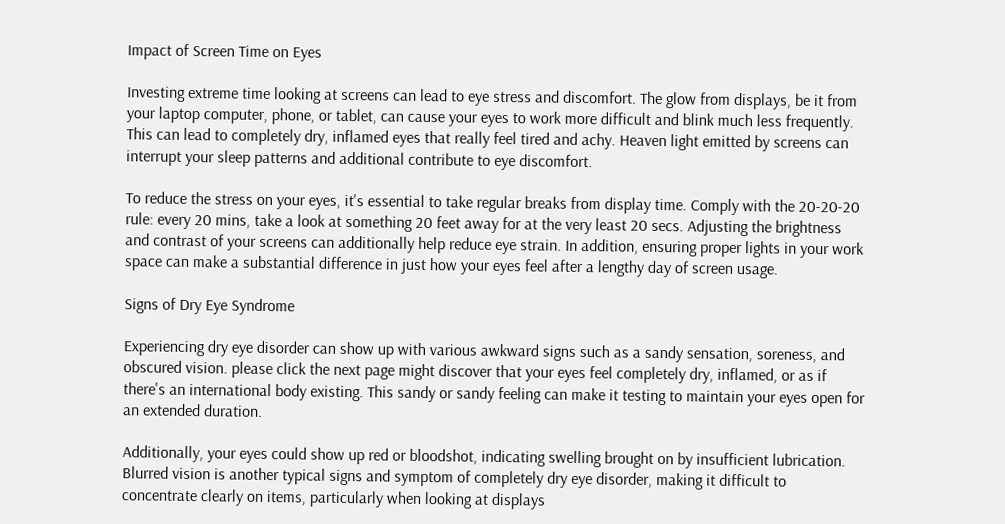Impact of Screen Time on Eyes

Investing extreme time looking at screens can lead to eye stress and discomfort. The glow from displays, be it from your laptop computer, phone, or tablet, can cause your eyes to work more difficult and blink much less frequently. This can lead to completely dry, inflamed eyes that really feel tired and achy. Heaven light emitted by screens can interrupt your sleep patterns and additional contribute to eye discomfort.

To reduce the stress on your eyes, it's essential to take regular breaks from display time. Comply with the 20-20-20 rule: every 20 mins, take a look at something 20 feet away for at the very least 20 secs. Adjusting the brightness and contrast of your screens can additionally help reduce eye strain. In addition, ensuring proper lights in your work space can make a substantial difference in just how your eyes feel after a lengthy day of screen usage.

Signs of Dry Eye Syndrome

Experiencing dry eye disorder can show up with various awkward signs such as a sandy sensation, soreness, and obscured vision. please click the next page might discover that your eyes feel completely dry, inflamed, or as if there's an international body existing. This sandy or sandy feeling can make it testing to maintain your eyes open for an extended duration.

Additionally, your eyes could show up red or bloodshot, indicating swelling brought on by insufficient lubrication. Blurred vision is another typical signs and symptom of completely dry eye disorder, making it difficult to concentrate clearly on items, particularly when looking at displays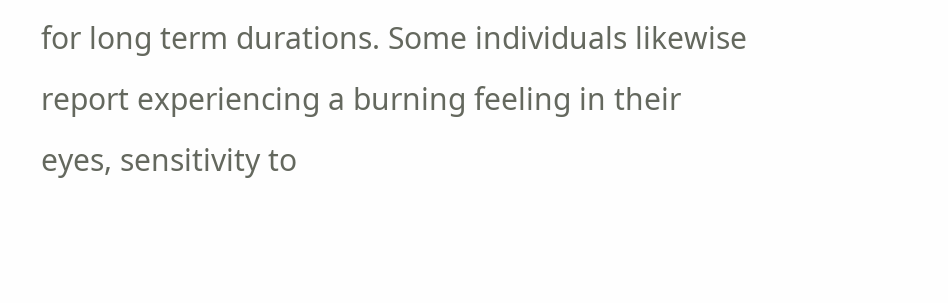for long term durations. Some individuals likewise report experiencing a burning feeling in their eyes, sensitivity to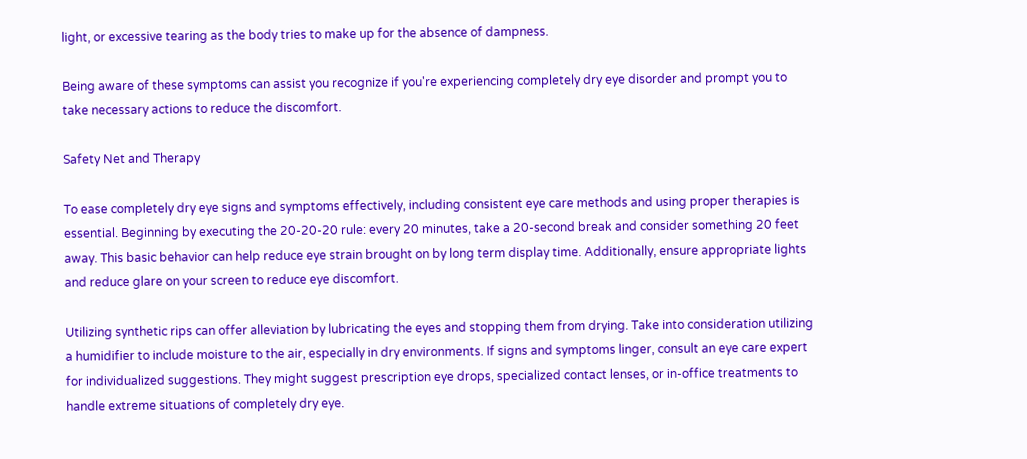light, or excessive tearing as the body tries to make up for the absence of dampness.

Being aware of these symptoms can assist you recognize if you're experiencing completely dry eye disorder and prompt you to take necessary actions to reduce the discomfort.

Safety Net and Therapy

To ease completely dry eye signs and symptoms effectively, including consistent eye care methods and using proper therapies is essential. Beginning by executing the 20-20-20 rule: every 20 minutes, take a 20-second break and consider something 20 feet away. This basic behavior can help reduce eye strain brought on by long term display time. Additionally, ensure appropriate lights and reduce glare on your screen to reduce eye discomfort.

Utilizing synthetic rips can offer alleviation by lubricating the eyes and stopping them from drying. Take into consideration utilizing a humidifier to include moisture to the air, especially in dry environments. If signs and symptoms linger, consult an eye care expert for individualized suggestions. They might suggest prescription eye drops, specialized contact lenses, or in-office treatments to handle extreme situations of completely dry eye.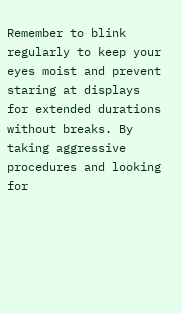Remember to blink regularly to keep your eyes moist and prevent staring at displays for extended durations without breaks. By taking aggressive procedures and looking for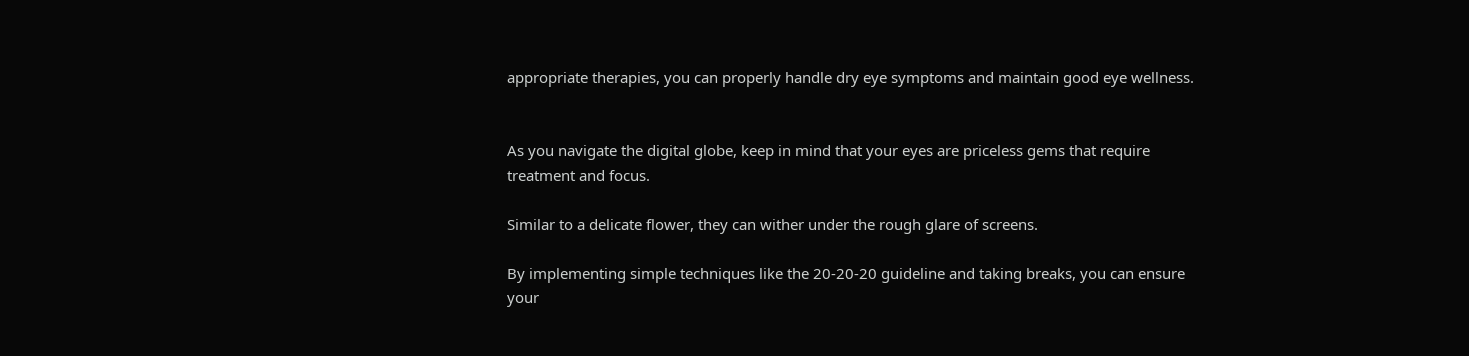appropriate therapies, you can properly handle dry eye symptoms and maintain good eye wellness.


As you navigate the digital globe, keep in mind that your eyes are priceless gems that require treatment and focus.

Similar to a delicate flower, they can wither under the rough glare of screens.

By implementing simple techniques like the 20-20-20 guideline and taking breaks, you can ensure your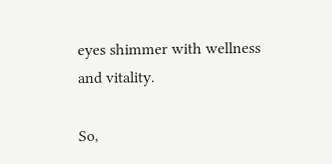eyes shimmer with wellness and vitality.

So,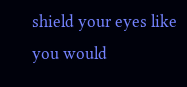shield your eyes like you would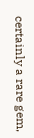certainly a rare gem,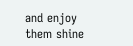and enjoy them shine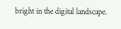bright in the digital landscape.